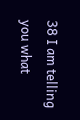38 I am telling you what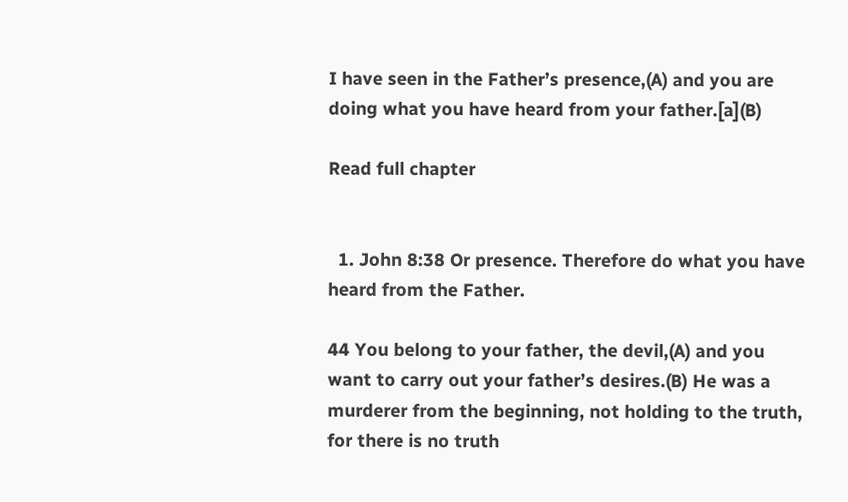I have seen in the Father’s presence,(A) and you are doing what you have heard from your father.[a](B)

Read full chapter


  1. John 8:38 Or presence. Therefore do what you have heard from the Father.

44 You belong to your father, the devil,(A) and you want to carry out your father’s desires.(B) He was a murderer from the beginning, not holding to the truth, for there is no truth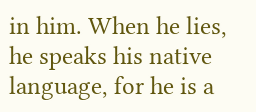in him. When he lies, he speaks his native language, for he is a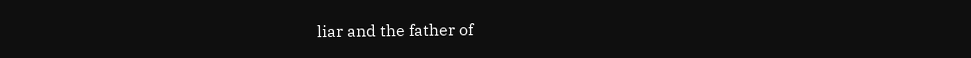liar and the father of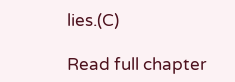lies.(C)

Read full chapter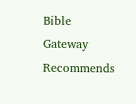Bible Gateway Recommends